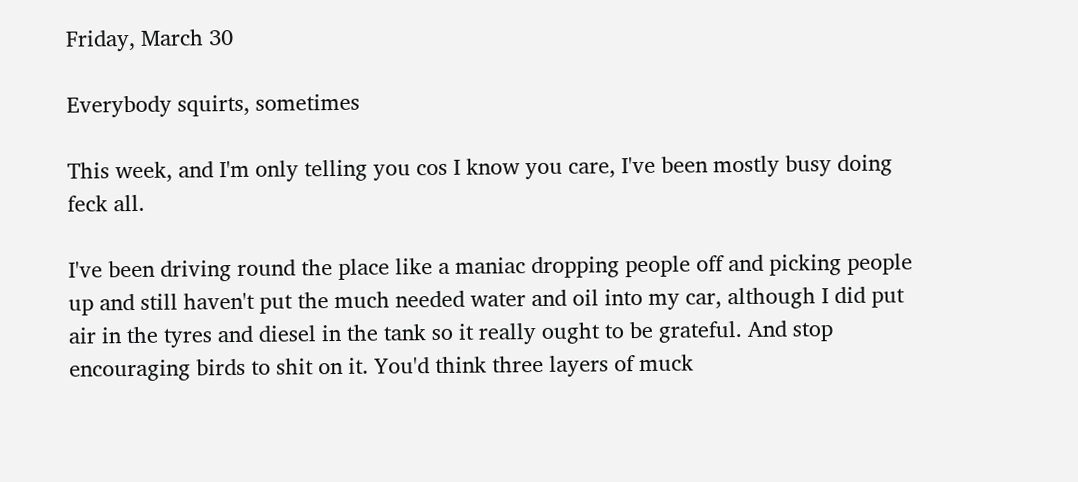Friday, March 30

Everybody squirts, sometimes

This week, and I'm only telling you cos I know you care, I've been mostly busy doing feck all.

I've been driving round the place like a maniac dropping people off and picking people up and still haven't put the much needed water and oil into my car, although I did put air in the tyres and diesel in the tank so it really ought to be grateful. And stop encouraging birds to shit on it. You'd think three layers of muck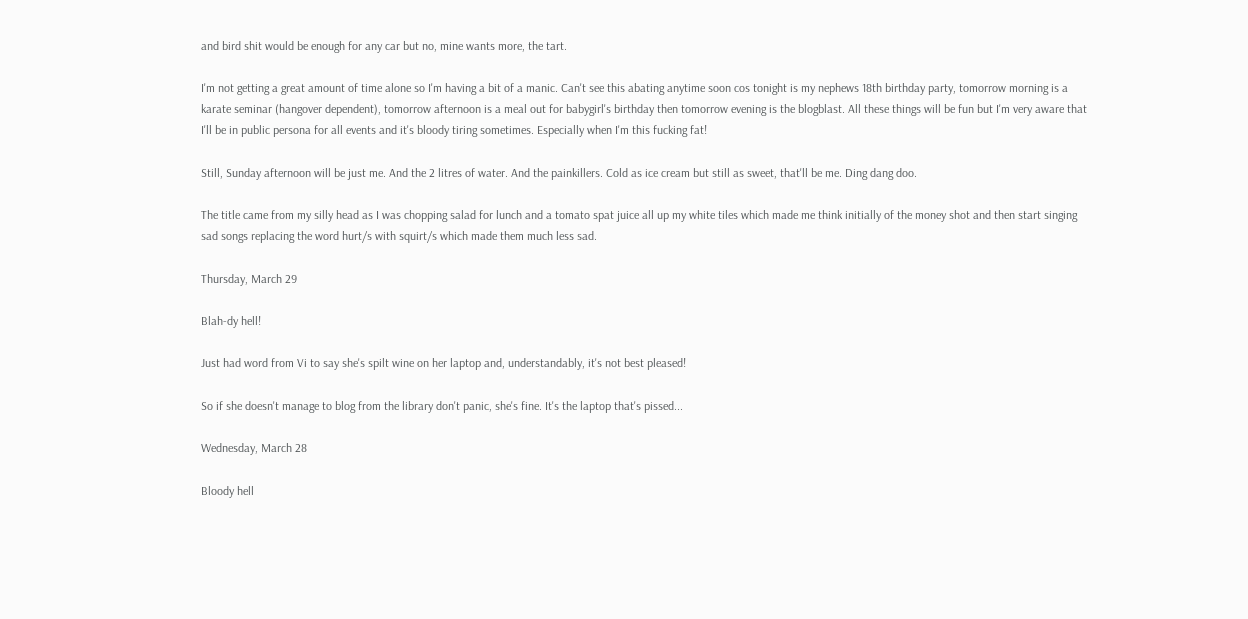and bird shit would be enough for any car but no, mine wants more, the tart.

I'm not getting a great amount of time alone so I'm having a bit of a manic. Can't see this abating anytime soon cos tonight is my nephews 18th birthday party, tomorrow morning is a karate seminar (hangover dependent), tomorrow afternoon is a meal out for babygirl's birthday then tomorrow evening is the blogblast. All these things will be fun but I'm very aware that I'll be in public persona for all events and it's bloody tiring sometimes. Especially when I'm this fucking fat!

Still, Sunday afternoon will be just me. And the 2 litres of water. And the painkillers. Cold as ice cream but still as sweet, that'll be me. Ding dang doo.

The title came from my silly head as I was chopping salad for lunch and a tomato spat juice all up my white tiles which made me think initially of the money shot and then start singing sad songs replacing the word hurt/s with squirt/s which made them much less sad.

Thursday, March 29

Blah-dy hell!

Just had word from Vi to say she's spilt wine on her laptop and, understandably, it's not best pleased!

So if she doesn't manage to blog from the library don't panic, she's fine. It's the laptop that's pissed...

Wednesday, March 28

Bloody hell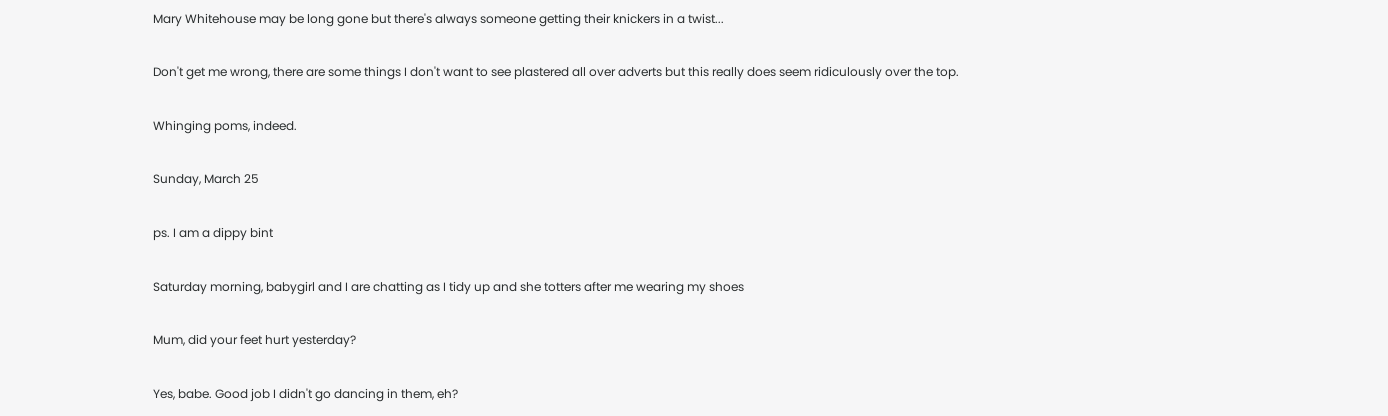Mary Whitehouse may be long gone but there's always someone getting their knickers in a twist...

Don't get me wrong, there are some things I don't want to see plastered all over adverts but this really does seem ridiculously over the top.

Whinging poms, indeed.

Sunday, March 25

ps. I am a dippy bint

Saturday morning, babygirl and I are chatting as I tidy up and she totters after me wearing my shoes

Mum, did your feet hurt yesterday?

Yes, babe. Good job I didn't go dancing in them, eh?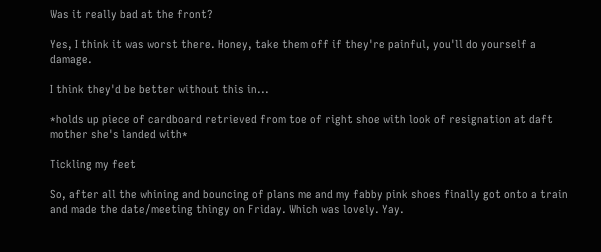Was it really bad at the front?

Yes, I think it was worst there. Honey, take them off if they're painful, you'll do yourself a damage.

I think they'd be better without this in...

*holds up piece of cardboard retrieved from toe of right shoe with look of resignation at daft mother she's landed with*

Tickling my feet

So, after all the whining and bouncing of plans me and my fabby pink shoes finally got onto a train and made the date/meeting thingy on Friday. Which was lovely. Yay.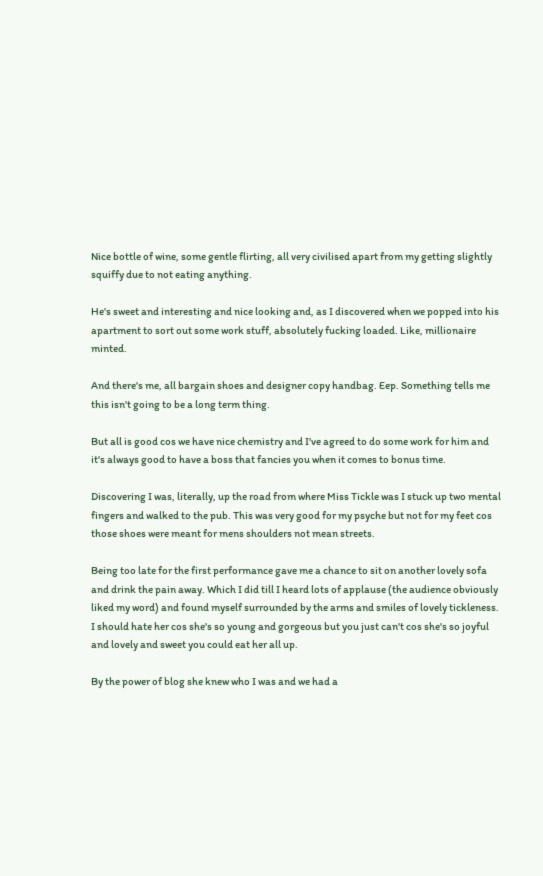Nice bottle of wine, some gentle flirting, all very civilised apart from my getting slightly squiffy due to not eating anything.

He's sweet and interesting and nice looking and, as I discovered when we popped into his apartment to sort out some work stuff, absolutely fucking loaded. Like, millionaire minted.

And there's me, all bargain shoes and designer copy handbag. Eep. Something tells me this isn't going to be a long term thing.

But all is good cos we have nice chemistry and I've agreed to do some work for him and it's always good to have a boss that fancies you when it comes to bonus time.

Discovering I was, literally, up the road from where Miss Tickle was I stuck up two mental fingers and walked to the pub. This was very good for my psyche but not for my feet cos those shoes were meant for mens shoulders not mean streets.

Being too late for the first performance gave me a chance to sit on another lovely sofa and drink the pain away. Which I did till I heard lots of applause (the audience obviously liked my word) and found myself surrounded by the arms and smiles of lovely tickleness. I should hate her cos she's so young and gorgeous but you just can't cos she's so joyful and lovely and sweet you could eat her all up.

By the power of blog she knew who I was and we had a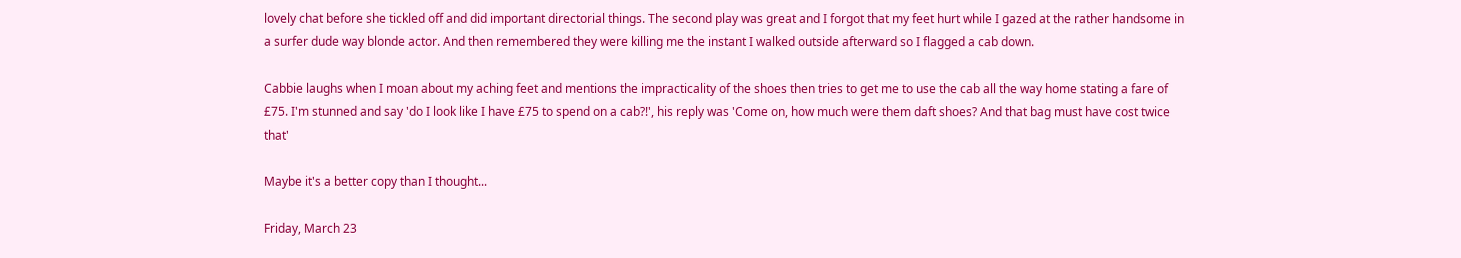lovely chat before she tickled off and did important directorial things. The second play was great and I forgot that my feet hurt while I gazed at the rather handsome in a surfer dude way blonde actor. And then remembered they were killing me the instant I walked outside afterward so I flagged a cab down.

Cabbie laughs when I moan about my aching feet and mentions the impracticality of the shoes then tries to get me to use the cab all the way home stating a fare of £75. I'm stunned and say 'do I look like I have £75 to spend on a cab?!', his reply was 'Come on, how much were them daft shoes? And that bag must have cost twice that'

Maybe it's a better copy than I thought...

Friday, March 23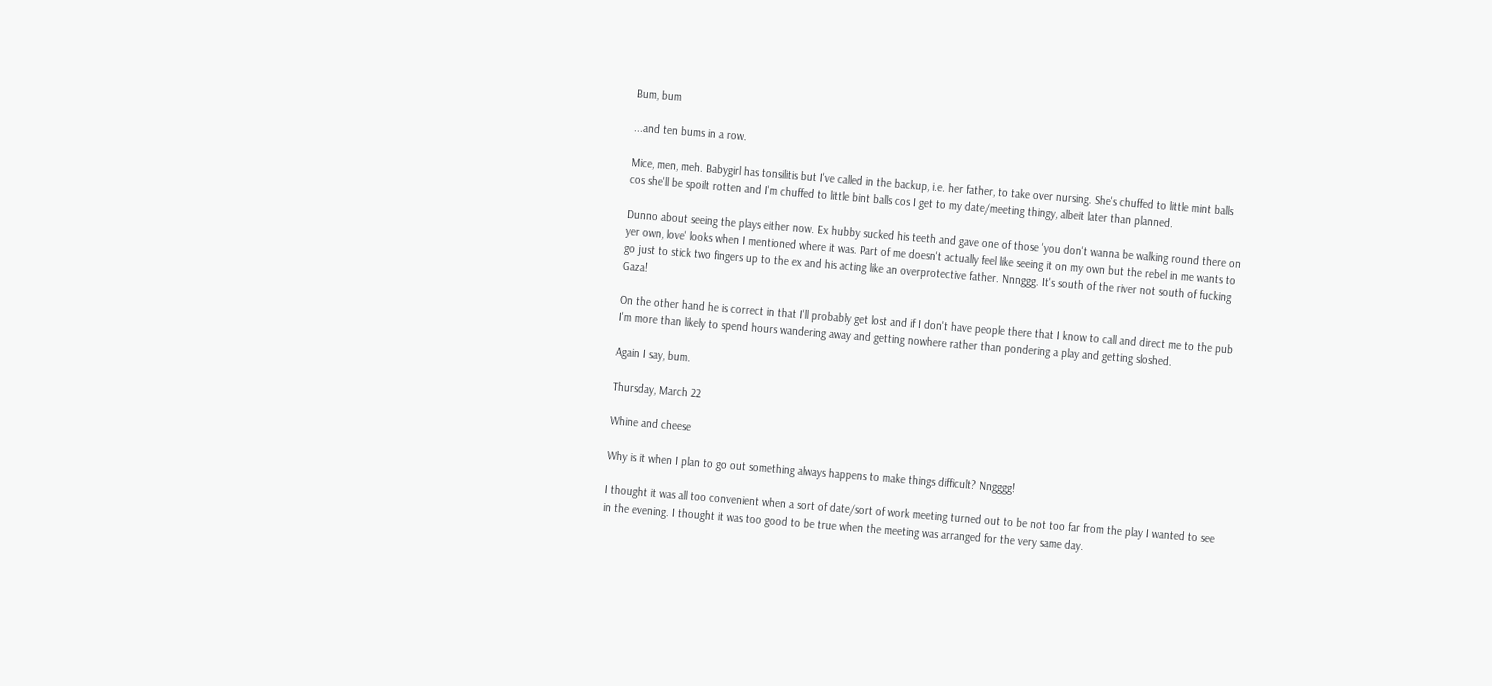Bum, bum

...and ten bums in a row.

Mice, men, meh. Babygirl has tonsilitis but I've called in the backup, i.e. her father, to take over nursing. She's chuffed to little mint balls cos she'll be spoilt rotten and I'm chuffed to little bint balls cos I get to my date/meeting thingy, albeit later than planned.

Dunno about seeing the plays either now. Ex hubby sucked his teeth and gave one of those 'you don't wanna be walking round there on yer own, love' looks when I mentioned where it was. Part of me doesn't actually feel like seeing it on my own but the rebel in me wants to go just to stick two fingers up to the ex and his acting like an overprotective father. Nnnggg. It's south of the river not south of fucking Gaza!

On the other hand he is correct in that I'll probably get lost and if I don't have people there that I know to call and direct me to the pub I'm more than likely to spend hours wandering away and getting nowhere rather than pondering a play and getting sloshed.

Again I say, bum.

Thursday, March 22

Whine and cheese

Why is it when I plan to go out something always happens to make things difficult? Nngggg!

I thought it was all too convenient when a sort of date/sort of work meeting turned out to be not too far from the play I wanted to see in the evening. I thought it was too good to be true when the meeting was arranged for the very same day.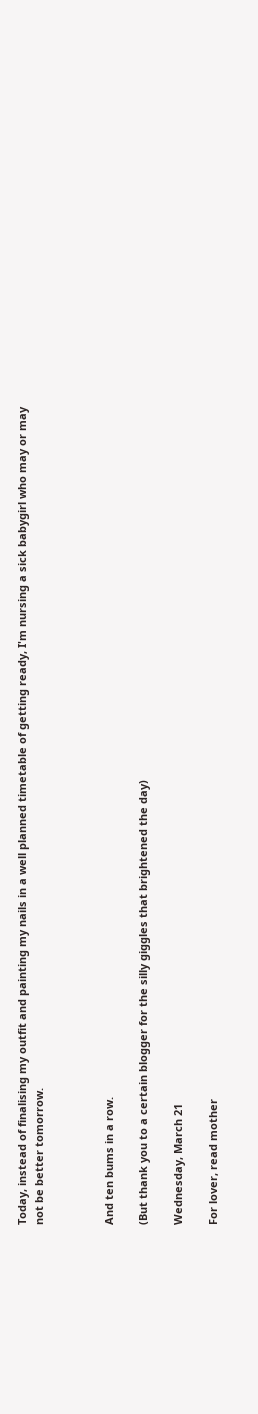Today, instead of finalising my outfit and painting my nails in a well planned timetable of getting ready, I'm nursing a sick babygirl who may or may not be better tomorrow.



And ten bums in a row.

(But thank you to a certain blogger for the silly giggles that brightened the day)

Wednesday, March 21

For lover, read mother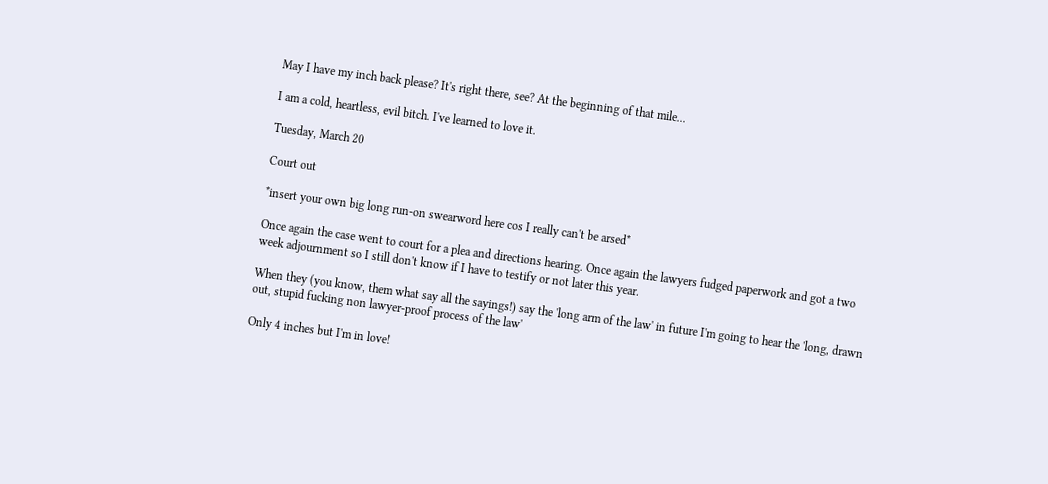May I have my inch back please? It's right there, see? At the beginning of that mile...

I am a cold, heartless, evil bitch. I've learned to love it.

Tuesday, March 20

Court out

*insert your own big long run-on swearword here cos I really can't be arsed*

Once again the case went to court for a plea and directions hearing. Once again the lawyers fudged paperwork and got a two week adjournment so I still don't know if I have to testify or not later this year.

When they (you know, them what say all the sayings!) say the 'long arm of the law' in future I'm going to hear the 'long, drawn out, stupid fucking non lawyer-proof process of the law'

Only 4 inches but I'm in love!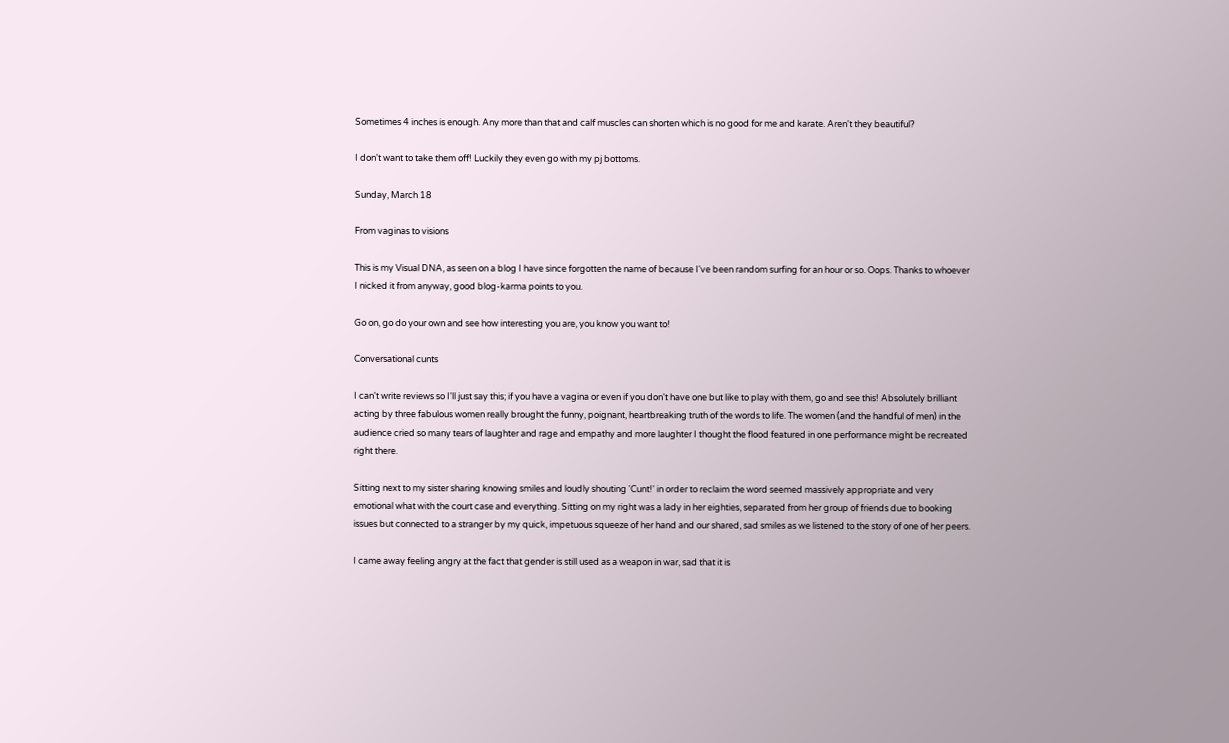Sometimes 4 inches is enough. Any more than that and calf muscles can shorten which is no good for me and karate. Aren't they beautiful?

I don't want to take them off! Luckily they even go with my pj bottoms.

Sunday, March 18

From vaginas to visions

This is my Visual DNA, as seen on a blog I have since forgotten the name of because I've been random surfing for an hour or so. Oops. Thanks to whoever I nicked it from anyway, good blog-karma points to you.

Go on, go do your own and see how interesting you are, you know you want to!

Conversational cunts

I can't write reviews so I'll just say this; if you have a vagina or even if you don't have one but like to play with them, go and see this! Absolutely brilliant acting by three fabulous women really brought the funny, poignant, heartbreaking truth of the words to life. The women (and the handful of men) in the audience cried so many tears of laughter and rage and empathy and more laughter I thought the flood featured in one performance might be recreated right there.

Sitting next to my sister sharing knowing smiles and loudly shouting 'Cunt!' in order to reclaim the word seemed massively appropriate and very emotional what with the court case and everything. Sitting on my right was a lady in her eighties, separated from her group of friends due to booking issues but connected to a stranger by my quick, impetuous squeeze of her hand and our shared, sad smiles as we listened to the story of one of her peers.

I came away feeling angry at the fact that gender is still used as a weapon in war, sad that it is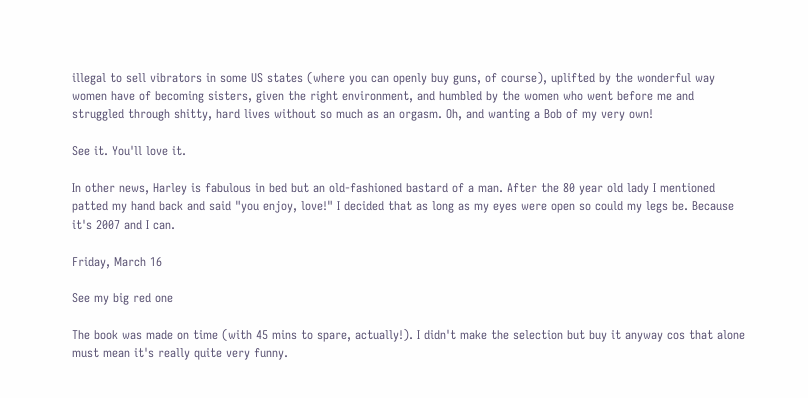illegal to sell vibrators in some US states (where you can openly buy guns, of course), uplifted by the wonderful way women have of becoming sisters, given the right environment, and humbled by the women who went before me and struggled through shitty, hard lives without so much as an orgasm. Oh, and wanting a Bob of my very own!

See it. You'll love it.

In other news, Harley is fabulous in bed but an old-fashioned bastard of a man. After the 80 year old lady I mentioned patted my hand back and said "you enjoy, love!" I decided that as long as my eyes were open so could my legs be. Because it's 2007 and I can.

Friday, March 16

See my big red one

The book was made on time (with 45 mins to spare, actually!). I didn't make the selection but buy it anyway cos that alone must mean it's really quite very funny.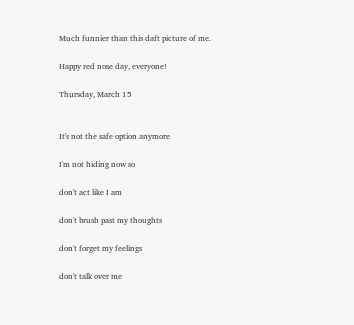Much funnier than this daft picture of me.

Happy red nose day, everyone!

Thursday, March 15


It's not the safe option anymore

I'm not hiding now so

don't act like I am

don't brush past my thoughts

don't forget my feelings

don't talk over me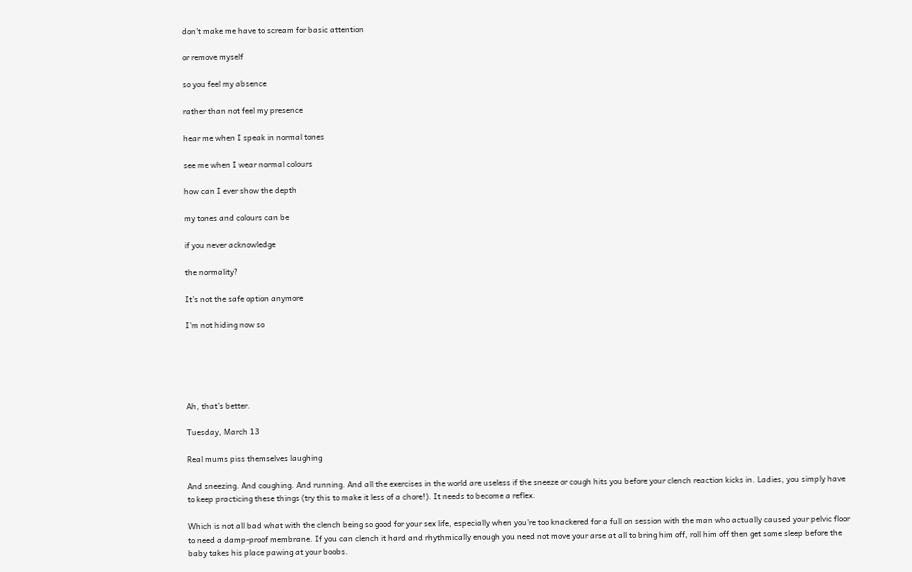don't make me have to scream for basic attention

or remove myself

so you feel my absence

rather than not feel my presence

hear me when I speak in normal tones

see me when I wear normal colours

how can I ever show the depth

my tones and colours can be

if you never acknowledge

the normality?

It's not the safe option anymore

I'm not hiding now so





Ah, that's better.

Tuesday, March 13

Real mums piss themselves laughing

And sneezing. And coughing. And running. And all the exercises in the world are useless if the sneeze or cough hits you before your clench reaction kicks in. Ladies, you simply have to keep practicing these things (try this to make it less of a chore!). It needs to become a reflex.

Which is not all bad what with the clench being so good for your sex life, especially when you're too knackered for a full on session with the man who actually caused your pelvic floor to need a damp-proof membrane. If you can clench it hard and rhythmically enough you need not move your arse at all to bring him off, roll him off then get some sleep before the baby takes his place pawing at your boobs.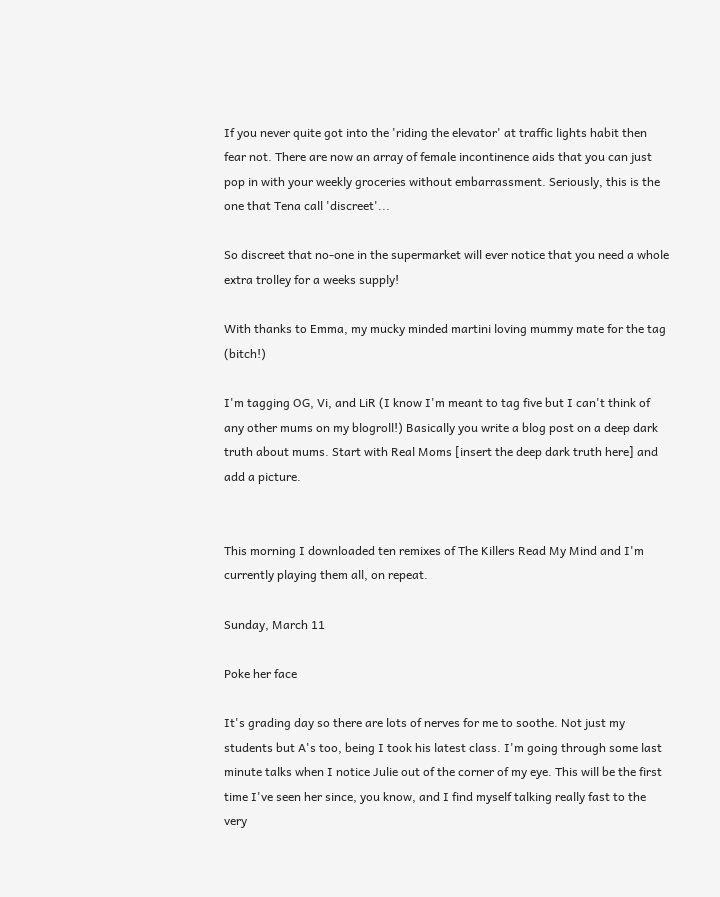If you never quite got into the 'riding the elevator' at traffic lights habit then fear not. There are now an array of female incontinence aids that you can just pop in with your weekly groceries without embarrassment. Seriously, this is the one that Tena call 'discreet'...

So discreet that no-one in the supermarket will ever notice that you need a whole extra trolley for a weeks supply!

With thanks to Emma, my mucky minded martini loving mummy mate for the tag (bitch!)

I'm tagging OG, Vi, and LiR (I know I'm meant to tag five but I can't think of any other mums on my blogroll!) Basically you write a blog post on a deep dark truth about mums. Start with Real Moms [insert the deep dark truth here] and add a picture.


This morning I downloaded ten remixes of The Killers Read My Mind and I'm currently playing them all, on repeat.

Sunday, March 11

Poke her face

It's grading day so there are lots of nerves for me to soothe. Not just my students but A's too, being I took his latest class. I'm going through some last minute talks when I notice Julie out of the corner of my eye. This will be the first time I've seen her since, you know, and I find myself talking really fast to the very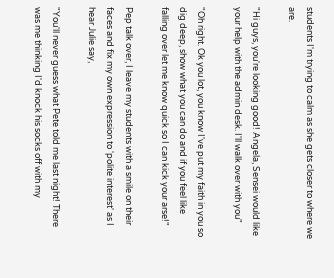students I'm trying to calm as she gets closer to where we are.

"Hi guys, you're looking good! Angela, Sensei would like your help with the admin desk. I'll walk over with you"

"Oh right. Ok you lot, you know I've put my faith in you so dig deep, show what you can do and if you feel like falling over let me know quick so I can kick your arse!"

Pep talk over, I leave my students with a smile on their faces and fix my own expression to 'polite interest' as I hear Julie say,

"You'll never guess what Pete told me last night! There was me thinking I'd knock his socks off with my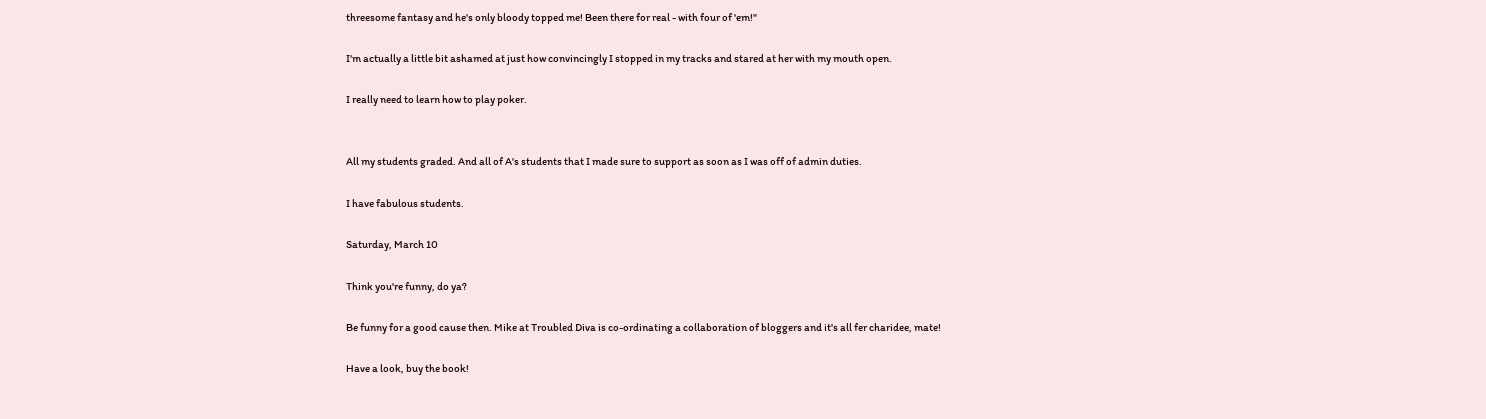threesome fantasy and he's only bloody topped me! Been there for real - with four of 'em!"

I'm actually a little bit ashamed at just how convincingly I stopped in my tracks and stared at her with my mouth open.

I really need to learn how to play poker.


All my students graded. And all of A's students that I made sure to support as soon as I was off of admin duties.

I have fabulous students.

Saturday, March 10

Think you're funny, do ya?

Be funny for a good cause then. Mike at Troubled Diva is co-ordinating a collaboration of bloggers and it's all fer charidee, mate!

Have a look, buy the book!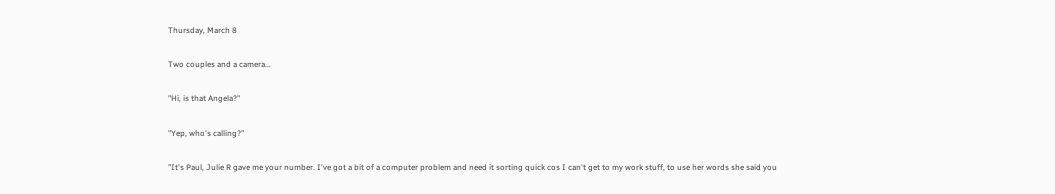Thursday, March 8

Two couples and a camera...

"Hi, is that Angela?"

"Yep, who's calling?"

"It's Paul, Julie R gave me your number. I've got a bit of a computer problem and need it sorting quick cos I can't get to my work stuff, to use her words she said you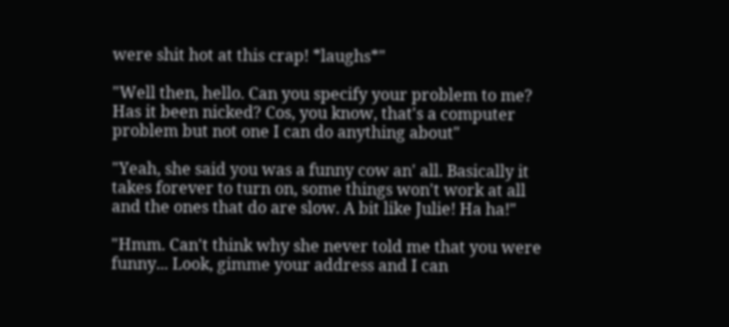were shit hot at this crap! *laughs*"

"Well then, hello. Can you specify your problem to me? Has it been nicked? Cos, you know, that's a computer problem but not one I can do anything about"

"Yeah, she said you was a funny cow an' all. Basically it takes forever to turn on, some things won't work at all and the ones that do are slow. A bit like Julie! Ha ha!"

"Hmm. Can't think why she never told me that you were funny... Look, gimme your address and I can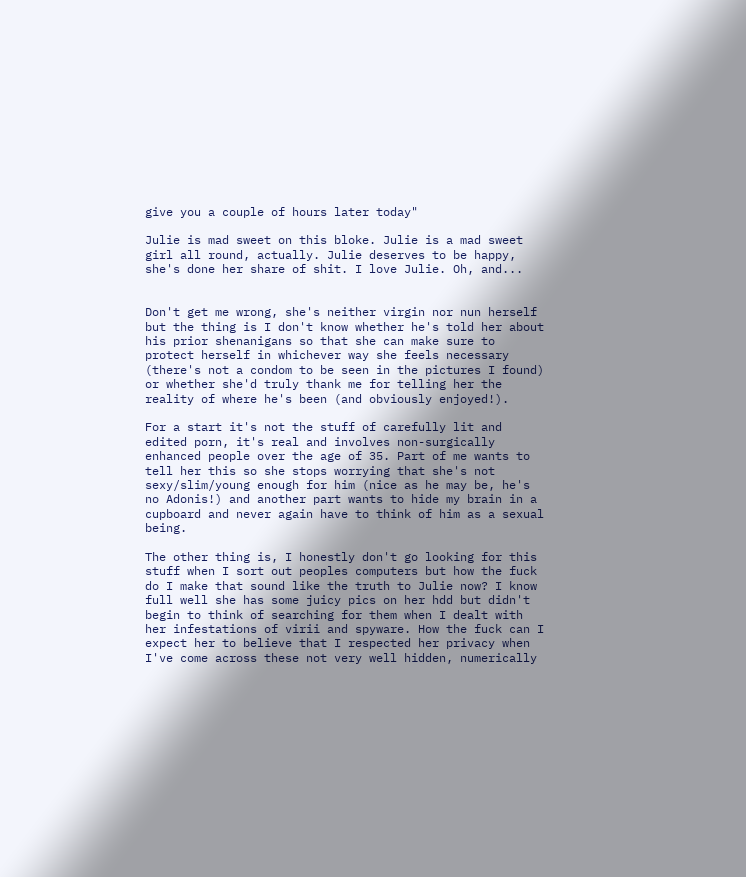give you a couple of hours later today"

Julie is mad sweet on this bloke. Julie is a mad sweet girl all round, actually. Julie deserves to be happy, she's done her share of shit. I love Julie. Oh, and...


Don't get me wrong, she's neither virgin nor nun herself but the thing is I don't know whether he's told her about his prior shenanigans so that she can make sure to protect herself in whichever way she feels necessary (there's not a condom to be seen in the pictures I found) or whether she'd truly thank me for telling her the reality of where he's been (and obviously enjoyed!).

For a start it's not the stuff of carefully lit and edited porn, it's real and involves non-surgically enhanced people over the age of 35. Part of me wants to tell her this so she stops worrying that she's not sexy/slim/young enough for him (nice as he may be, he's no Adonis!) and another part wants to hide my brain in a cupboard and never again have to think of him as a sexual being.

The other thing is, I honestly don't go looking for this stuff when I sort out peoples computers but how the fuck do I make that sound like the truth to Julie now? I know full well she has some juicy pics on her hdd but didn't begin to think of searching for them when I dealt with her infestations of virii and spyware. How the fuck can I expect her to believe that I respected her privacy when I've come across these not very well hidden, numerically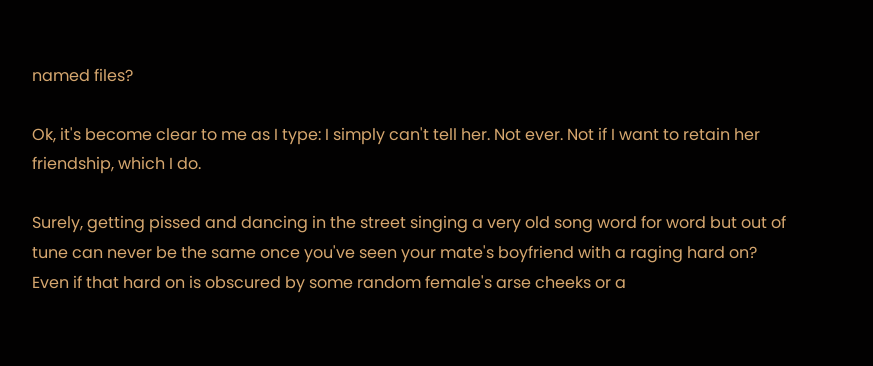named files?

Ok, it's become clear to me as I type: I simply can't tell her. Not ever. Not if I want to retain her friendship, which I do.

Surely, getting pissed and dancing in the street singing a very old song word for word but out of tune can never be the same once you've seen your mate's boyfriend with a raging hard on? Even if that hard on is obscured by some random female's arse cheeks or a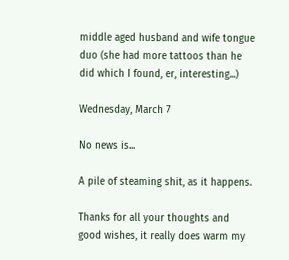middle aged husband and wife tongue duo (she had more tattoos than he did which I found, er, interesting...)

Wednesday, March 7

No news is...

A pile of steaming shit, as it happens.

Thanks for all your thoughts and good wishes, it really does warm my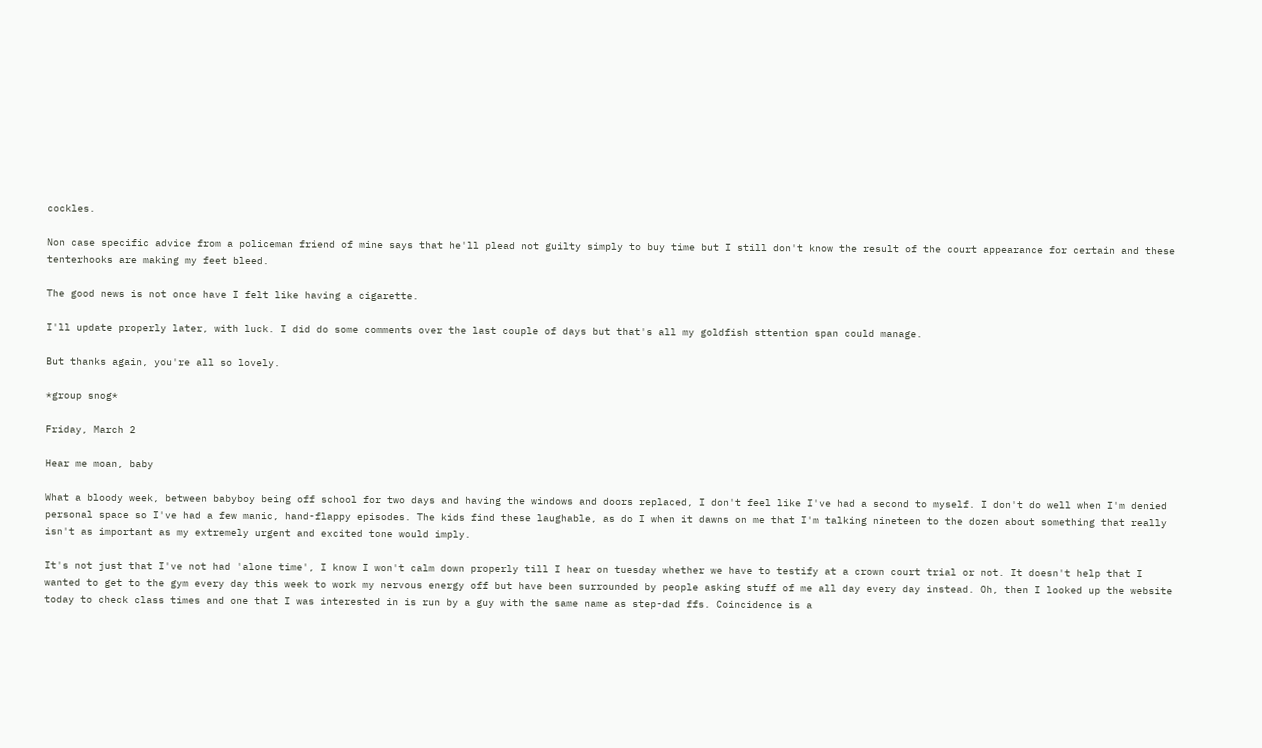cockles.

Non case specific advice from a policeman friend of mine says that he'll plead not guilty simply to buy time but I still don't know the result of the court appearance for certain and these tenterhooks are making my feet bleed.

The good news is not once have I felt like having a cigarette.

I'll update properly later, with luck. I did do some comments over the last couple of days but that's all my goldfish sttention span could manage.

But thanks again, you're all so lovely.

*group snog*

Friday, March 2

Hear me moan, baby

What a bloody week, between babyboy being off school for two days and having the windows and doors replaced, I don't feel like I've had a second to myself. I don't do well when I'm denied personal space so I've had a few manic, hand-flappy episodes. The kids find these laughable, as do I when it dawns on me that I'm talking nineteen to the dozen about something that really isn't as important as my extremely urgent and excited tone would imply.

It's not just that I've not had 'alone time', I know I won't calm down properly till I hear on tuesday whether we have to testify at a crown court trial or not. It doesn't help that I wanted to get to the gym every day this week to work my nervous energy off but have been surrounded by people asking stuff of me all day every day instead. Oh, then I looked up the website today to check class times and one that I was interested in is run by a guy with the same name as step-dad ffs. Coincidence is a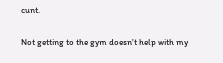cunt.

Not getting to the gym doesn't help with my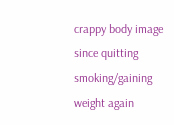crappy body image since quitting smoking/gaining weight again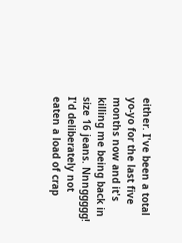either. I've been a total yo-yo for the last five months now and it's killing me being back in size 16 jeans. Nnnggggg! I'd deliberately not eaten a load of crap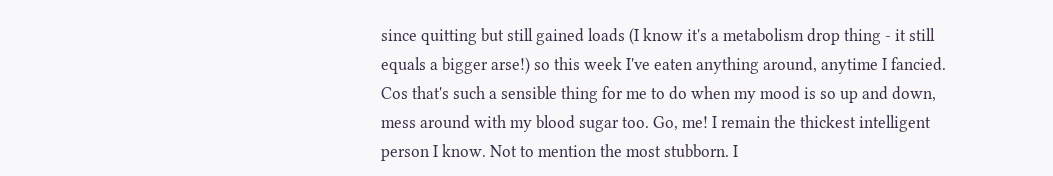since quitting but still gained loads (I know it's a metabolism drop thing - it still equals a bigger arse!) so this week I've eaten anything around, anytime I fancied. Cos that's such a sensible thing for me to do when my mood is so up and down, mess around with my blood sugar too. Go, me! I remain the thickest intelligent person I know. Not to mention the most stubborn. I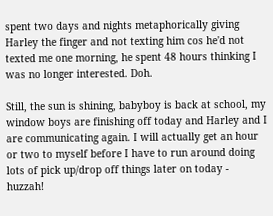spent two days and nights metaphorically giving Harley the finger and not texting him cos he'd not texted me one morning, he spent 48 hours thinking I was no longer interested. Doh.

Still, the sun is shining, babyboy is back at school, my window boys are finishing off today and Harley and I are communicating again. I will actually get an hour or two to myself before I have to run around doing lots of pick up/drop off things later on today - huzzah!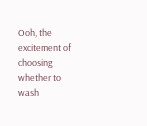Ooh, the excitement of choosing whether to wash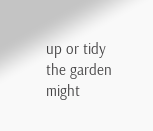up or tidy the garden might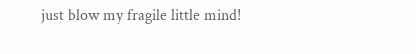just blow my fragile little mind!